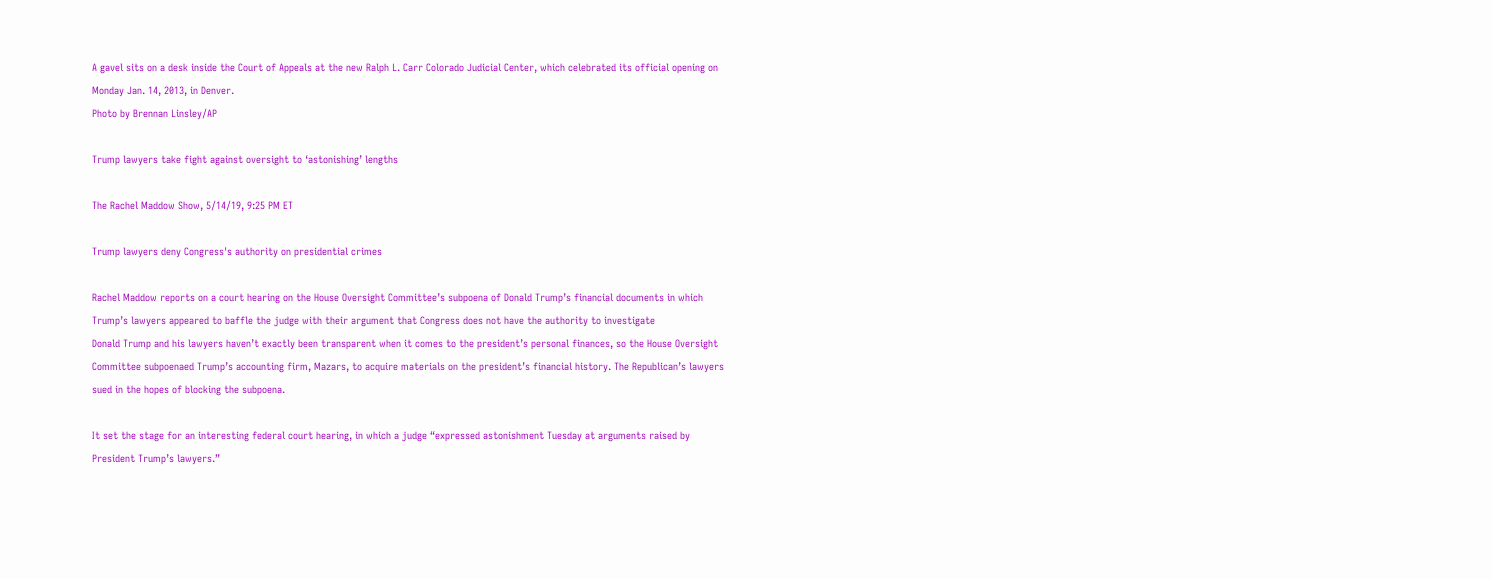A gavel sits on a desk inside the Court of Appeals at the new Ralph L. Carr Colorado Judicial Center, which celebrated its official opening on Monday Jan. 14, 2013, in Denver.
Photo by Brennan Linsley/AP

Trump lawyers take fight against oversight to ‘astonishing’ lengths

The Rachel Maddow Show, 5/14/19, 9:25 PM ET

Trump lawyers deny Congress's authority on presidential crimes

Rachel Maddow reports on a court hearing on the House Oversight Committee’s subpoena of Donald Trump’s financial documents in which Trump’s lawyers appeared to baffle the judge with their argument that Congress does not have the authority to investigate
Donald Trump and his lawyers haven’t exactly been transparent when it comes to the president’s personal finances, so the House Oversight Committee subpoenaed Trump’s accounting firm, Mazars, to acquire materials on the president’s financial history. The Republican’s lawyers sued in the hopes of blocking the subpoena.

It set the stage for an interesting federal court hearing, in which a judge “expressed astonishment Tuesday at arguments raised by President Trump’s lawyers.”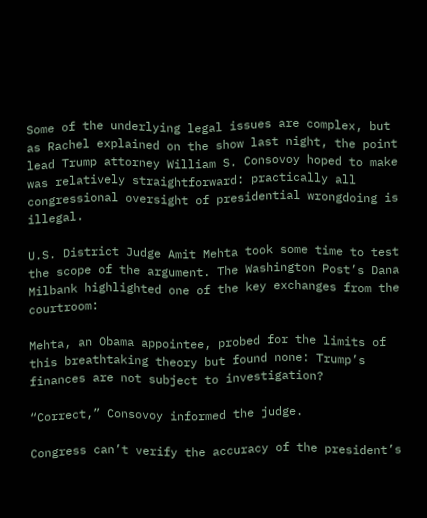Some of the underlying legal issues are complex, but as Rachel explained on the show last night, the point lead Trump attorney William S. Consovoy hoped to make was relatively straightforward: practically all congressional oversight of presidential wrongdoing is illegal.

U.S. District Judge Amit Mehta took some time to test the scope of the argument. The Washington Post’s Dana Milbank highlighted one of the key exchanges from the courtroom:

Mehta, an Obama appointee, probed for the limits of this breathtaking theory but found none: Trump’s finances are not subject to investigation?

“Correct,” Consovoy informed the judge.

Congress can’t verify the accuracy of the president’s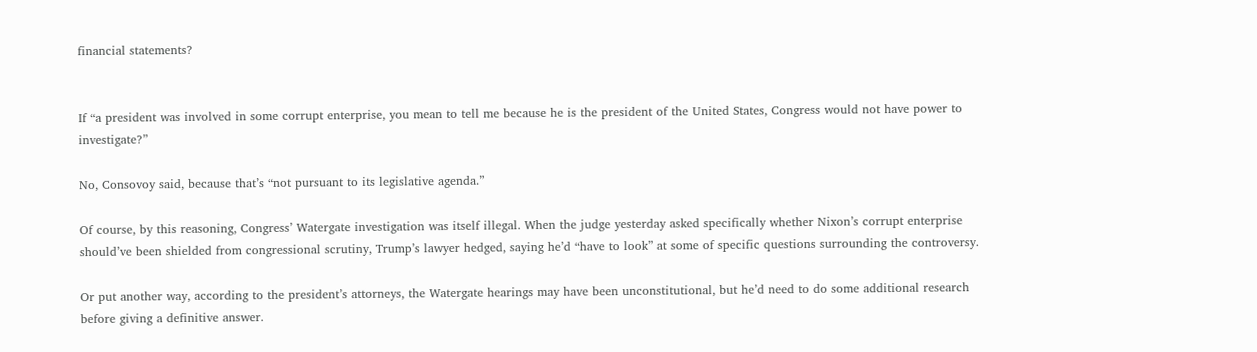financial statements?


If “a president was involved in some corrupt enterprise, you mean to tell me because he is the president of the United States, Congress would not have power to investigate?”

No, Consovoy said, because that’s “not pursuant to its legislative agenda.”

Of course, by this reasoning, Congress’ Watergate investigation was itself illegal. When the judge yesterday asked specifically whether Nixon’s corrupt enterprise should’ve been shielded from congressional scrutiny, Trump’s lawyer hedged, saying he’d “have to look” at some of specific questions surrounding the controversy.

Or put another way, according to the president’s attorneys, the Watergate hearings may have been unconstitutional, but he’d need to do some additional research before giving a definitive answer.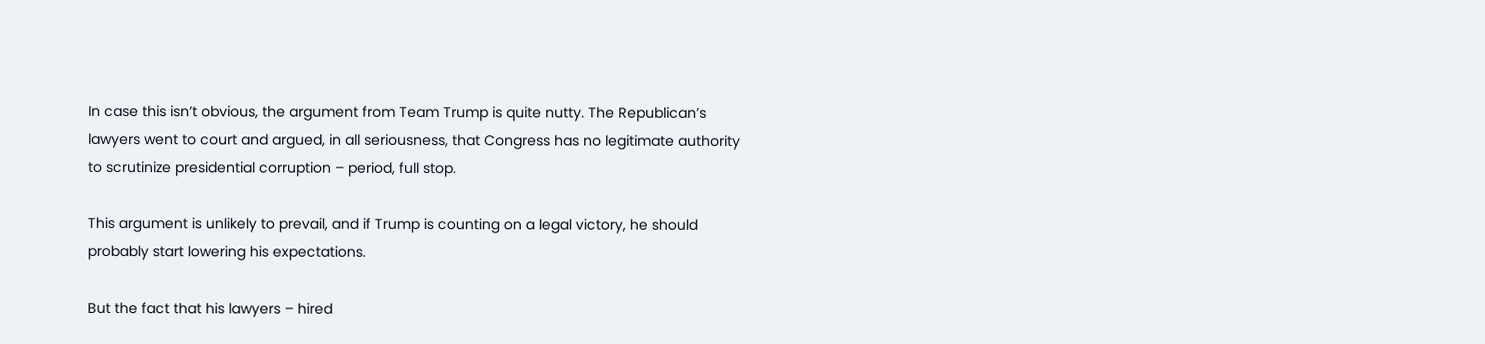In case this isn’t obvious, the argument from Team Trump is quite nutty. The Republican’s lawyers went to court and argued, in all seriousness, that Congress has no legitimate authority to scrutinize presidential corruption – period, full stop.

This argument is unlikely to prevail, and if Trump is counting on a legal victory, he should probably start lowering his expectations.

But the fact that his lawyers – hired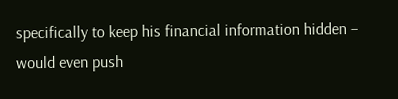specifically to keep his financial information hidden – would even push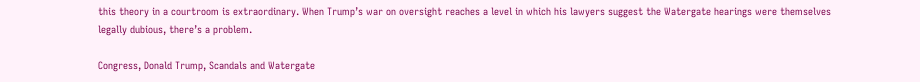this theory in a courtroom is extraordinary. When Trump’s war on oversight reaches a level in which his lawyers suggest the Watergate hearings were themselves legally dubious, there’s a problem.

Congress, Donald Trump, Scandals and Watergate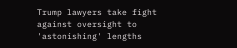Trump lawyers take fight against oversight to 'astonishing' lengths